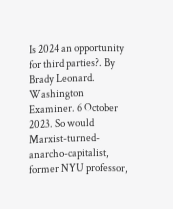Is 2024 an opportunity for third parties?. By Brady Leonard. Washington Examiner. 6 October 2023. So would Marxist-turned-anarcho-capitalist, former NYU professor,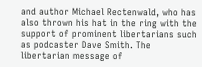and author Michael Rectenwald, who has also thrown his hat in the ring with the support of prominent libertarians such as podcaster Dave Smith. The libertarian message of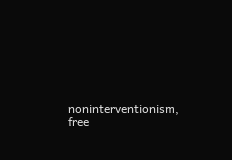noninterventionism, free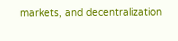markets, and decentralization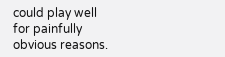could play well for painfully obvious reasons.